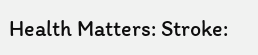Health Matters: Stroke: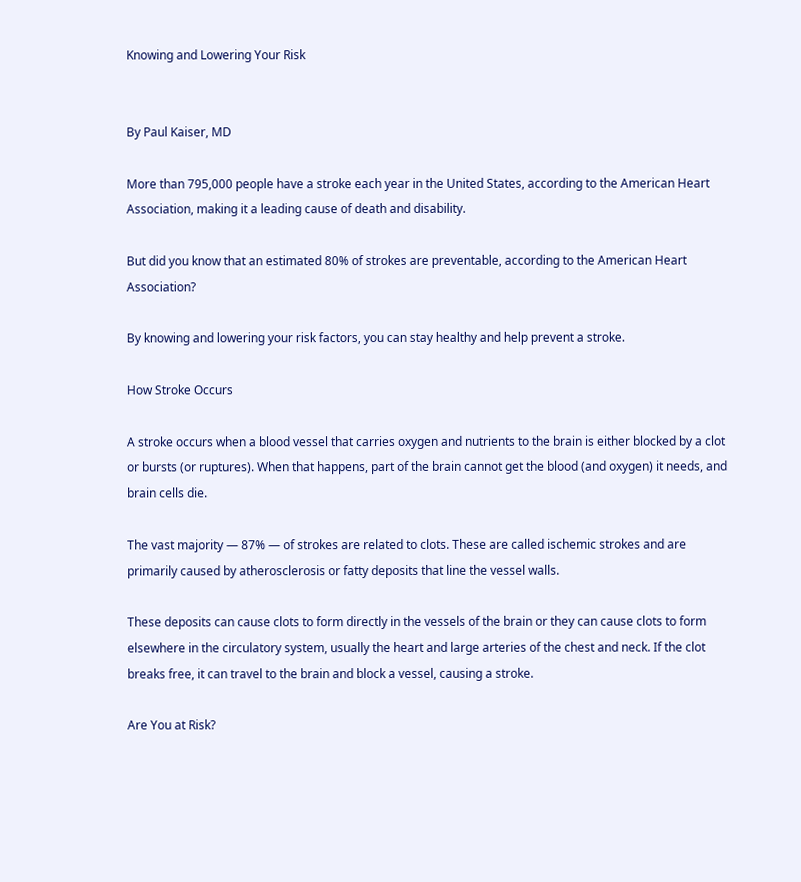Knowing and Lowering Your Risk


By Paul Kaiser, MD

More than 795,000 people have a stroke each year in the United States, according to the American Heart Association, making it a leading cause of death and disability.

But did you know that an estimated 80% of strokes are preventable, according to the American Heart Association?

By knowing and lowering your risk factors, you can stay healthy and help prevent a stroke.

How Stroke Occurs

A stroke occurs when a blood vessel that carries oxygen and nutrients to the brain is either blocked by a clot or bursts (or ruptures). When that happens, part of the brain cannot get the blood (and oxygen) it needs, and brain cells die.

The vast majority — 87% — of strokes are related to clots. These are called ischemic strokes and are primarily caused by atherosclerosis or fatty deposits that line the vessel walls.

These deposits can cause clots to form directly in the vessels of the brain or they can cause clots to form elsewhere in the circulatory system, usually the heart and large arteries of the chest and neck. If the clot breaks free, it can travel to the brain and block a vessel, causing a stroke.

Are You at Risk?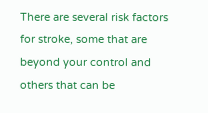There are several risk factors for stroke, some that are beyond your control and others that can be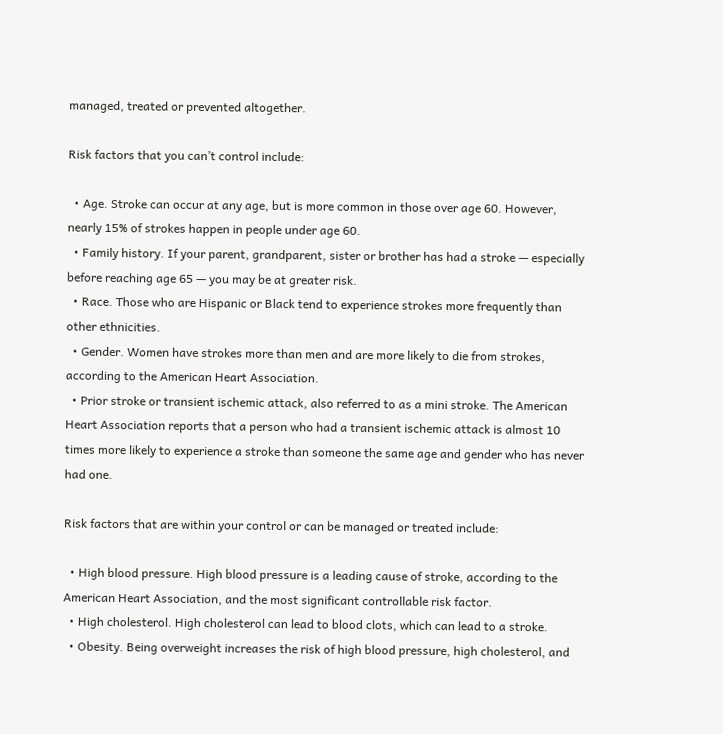managed, treated or prevented altogether.

Risk factors that you can’t control include:

  • Age. Stroke can occur at any age, but is more common in those over age 60. However, nearly 15% of strokes happen in people under age 60.
  • Family history. If your parent, grandparent, sister or brother has had a stroke — especially before reaching age 65 — you may be at greater risk.
  • Race. Those who are Hispanic or Black tend to experience strokes more frequently than other ethnicities.
  • Gender. Women have strokes more than men and are more likely to die from strokes, according to the American Heart Association.
  • Prior stroke or transient ischemic attack, also referred to as a mini stroke. The American Heart Association reports that a person who had a transient ischemic attack is almost 10 times more likely to experience a stroke than someone the same age and gender who has never had one.

Risk factors that are within your control or can be managed or treated include:

  • High blood pressure. High blood pressure is a leading cause of stroke, according to the American Heart Association, and the most significant controllable risk factor.
  • High cholesterol. High cholesterol can lead to blood clots, which can lead to a stroke.
  • Obesity. Being overweight increases the risk of high blood pressure, high cholesterol, and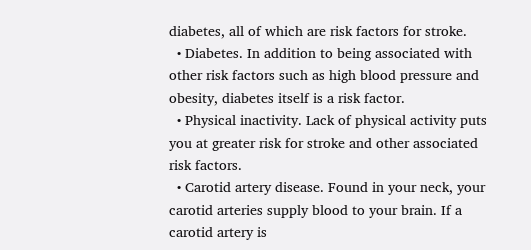diabetes, all of which are risk factors for stroke.
  • Diabetes. In addition to being associated with other risk factors such as high blood pressure and obesity, diabetes itself is a risk factor.
  • Physical inactivity. Lack of physical activity puts you at greater risk for stroke and other associated risk factors.
  • Carotid artery disease. Found in your neck, your carotid arteries supply blood to your brain. If a carotid artery is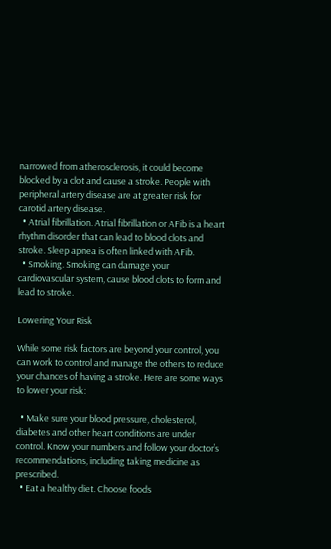narrowed from atherosclerosis, it could become blocked by a clot and cause a stroke. People with peripheral artery disease are at greater risk for carotid artery disease.
  • Atrial fibrillation. Atrial fibrillation or AFib is a heart rhythm disorder that can lead to blood clots and stroke. Sleep apnea is often linked with AFib.
  • Smoking. Smoking can damage your cardiovascular system, cause blood clots to form and lead to stroke.

Lowering Your Risk

While some risk factors are beyond your control, you can work to control and manage the others to reduce your chances of having a stroke. Here are some ways to lower your risk:

  • Make sure your blood pressure, cholesterol, diabetes and other heart conditions are under control. Know your numbers and follow your doctor’s recommendations, including taking medicine as prescribed.
  • Eat a healthy diet. Choose foods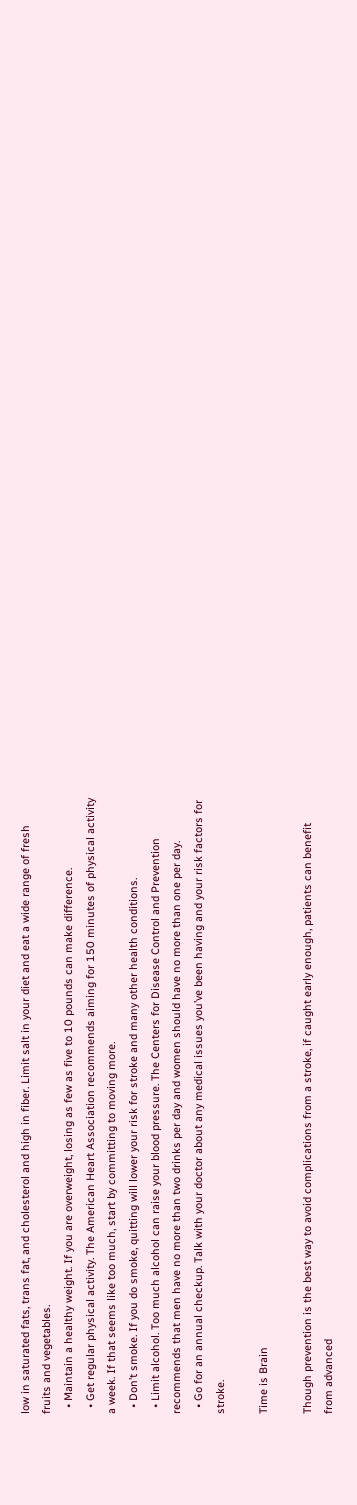low in saturated fats, trans fat, and cholesterol and high in fiber. Limit salt in your diet and eat a wide range of fresh fruits and vegetables.
  • Maintain a healthy weight. If you are overweight, losing as few as five to 10 pounds can make difference.
  • Get regular physical activity. The American Heart Association recommends aiming for 150 minutes of physical activity a week. If that seems like too much, start by committing to moving more.
  • Don’t smoke. If you do smoke, quitting will lower your risk for stroke and many other health conditions.
  • Limit alcohol. Too much alcohol can raise your blood pressure. The Centers for Disease Control and Prevention recommends that men have no more than two drinks per day and women should have no more than one per day.
  • Go for an annual checkup. Talk with your doctor about any medical issues you’ve been having and your risk factors for stroke.

Time is Brain

Though prevention is the best way to avoid complications from a stroke, if caught early enough, patients can benefit from advanced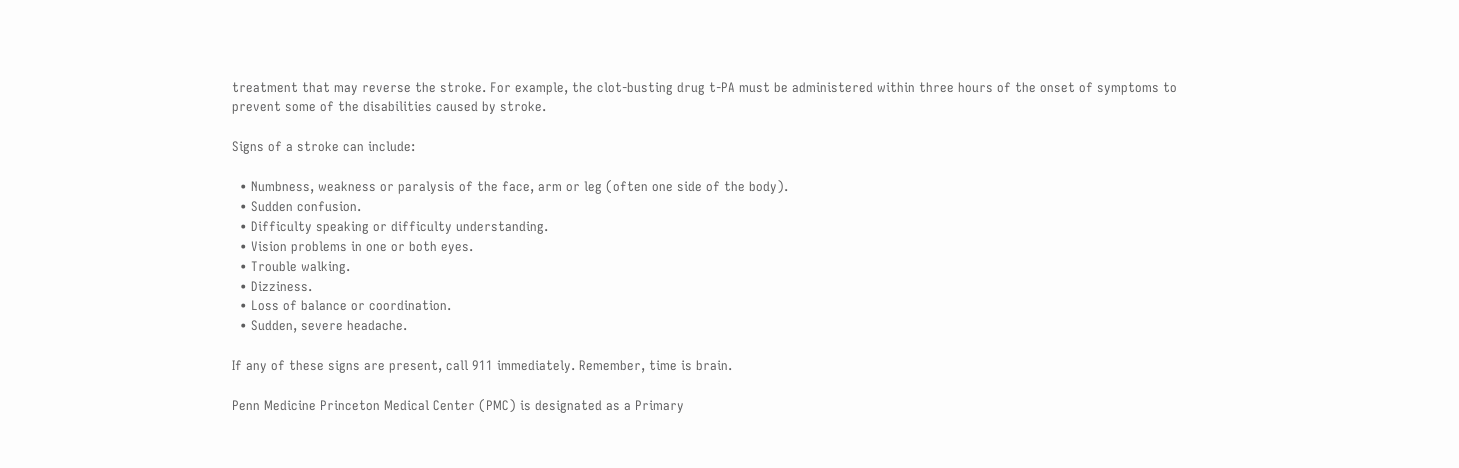treatment that may reverse the stroke. For example, the clot-busting drug t-PA must be administered within three hours of the onset of symptoms to prevent some of the disabilities caused by stroke.

Signs of a stroke can include:

  • Numbness, weakness or paralysis of the face, arm or leg (often one side of the body).
  • Sudden confusion.
  • Difficulty speaking or difficulty understanding.
  • Vision problems in one or both eyes.
  • Trouble walking.
  • Dizziness.
  • Loss of balance or coordination.
  • Sudden, severe headache.

If any of these signs are present, call 911 immediately. Remember, time is brain.

Penn Medicine Princeton Medical Center (PMC) is designated as a Primary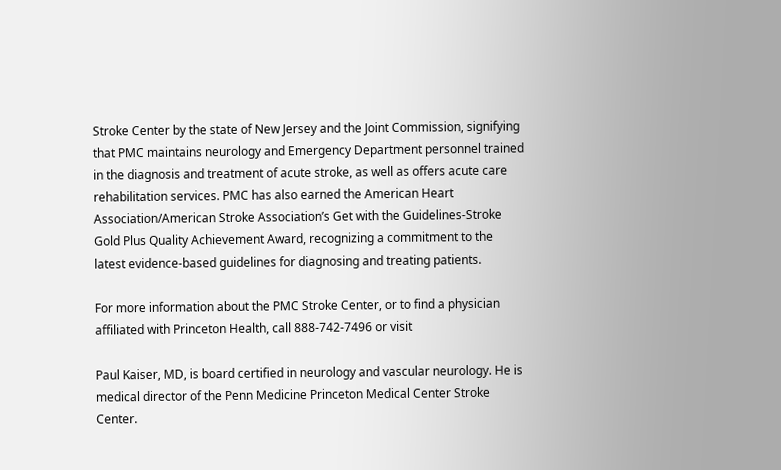Stroke Center by the state of New Jersey and the Joint Commission, signifying that PMC maintains neurology and Emergency Department personnel trained in the diagnosis and treatment of acute stroke, as well as offers acute care rehabilitation services. PMC has also earned the American Heart Association/American Stroke Association’s Get with the Guidelines-Stroke Gold Plus Quality Achievement Award, recognizing a commitment to the latest evidence-based guidelines for diagnosing and treating patients.

For more information about the PMC Stroke Center, or to find a physician affiliated with Princeton Health, call 888-742-7496 or visit

Paul Kaiser, MD, is board certified in neurology and vascular neurology. He is medical director of the Penn Medicine Princeton Medical Center Stroke Center.